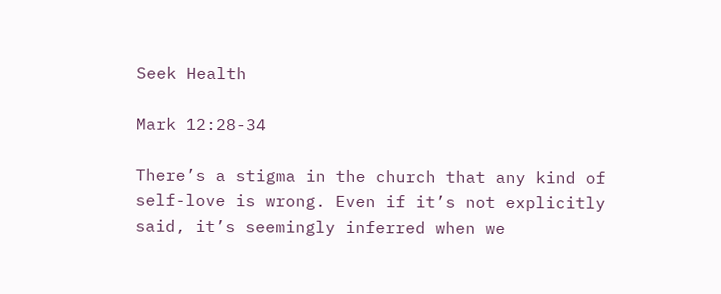Seek Health

Mark 12:28-34

There’s a stigma in the church that any kind of self-love is wrong. Even if it’s not explicitly said, it’s seemingly inferred when we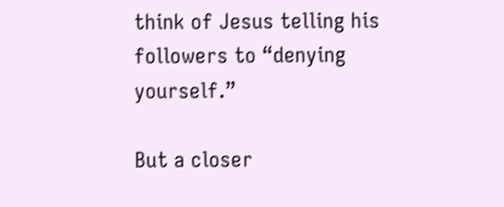think of Jesus telling his followers to “denying yourself.”

But a closer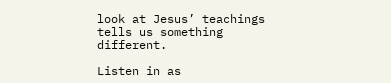look at Jesus’ teachings tells us something different.

Listen in as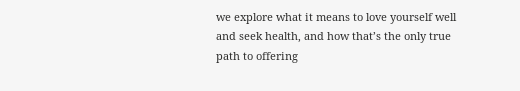we explore what it means to love yourself well and seek health, and how that’s the only true path to offering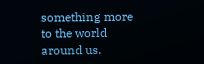something more to the world around us.